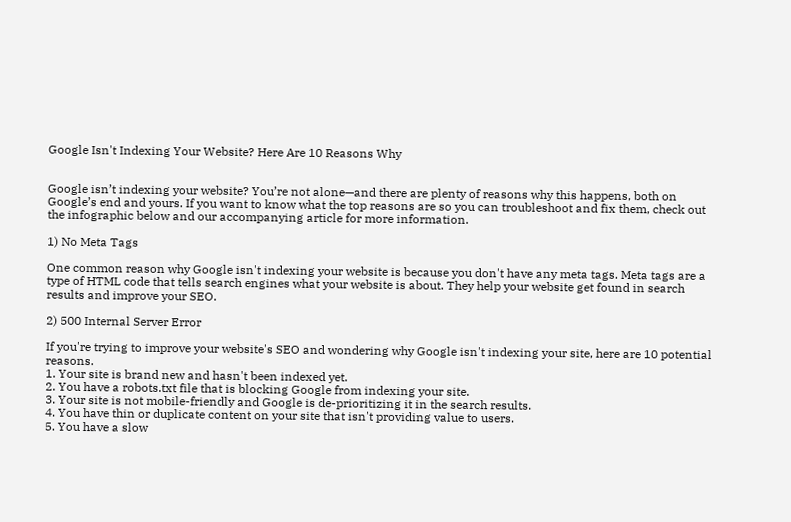Google Isn't Indexing Your Website? Here Are 10 Reasons Why


Google isn’t indexing your website? You’re not alone—and there are plenty of reasons why this happens, both on Google’s end and yours. If you want to know what the top reasons are so you can troubleshoot and fix them, check out the infographic below and our accompanying article for more information.

1) No Meta Tags

One common reason why Google isn't indexing your website is because you don't have any meta tags. Meta tags are a type of HTML code that tells search engines what your website is about. They help your website get found in search results and improve your SEO.

2) 500 Internal Server Error

If you're trying to improve your website's SEO and wondering why Google isn't indexing your site, here are 10 potential reasons.
1. Your site is brand new and hasn't been indexed yet.
2. You have a robots.txt file that is blocking Google from indexing your site.
3. Your site is not mobile-friendly and Google is de-prioritizing it in the search results.
4. You have thin or duplicate content on your site that isn't providing value to users.
5. You have a slow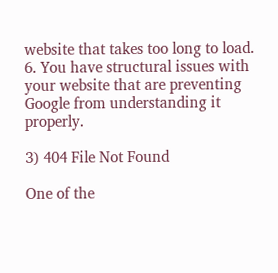website that takes too long to load.
6. You have structural issues with your website that are preventing Google from understanding it properly.

3) 404 File Not Found

One of the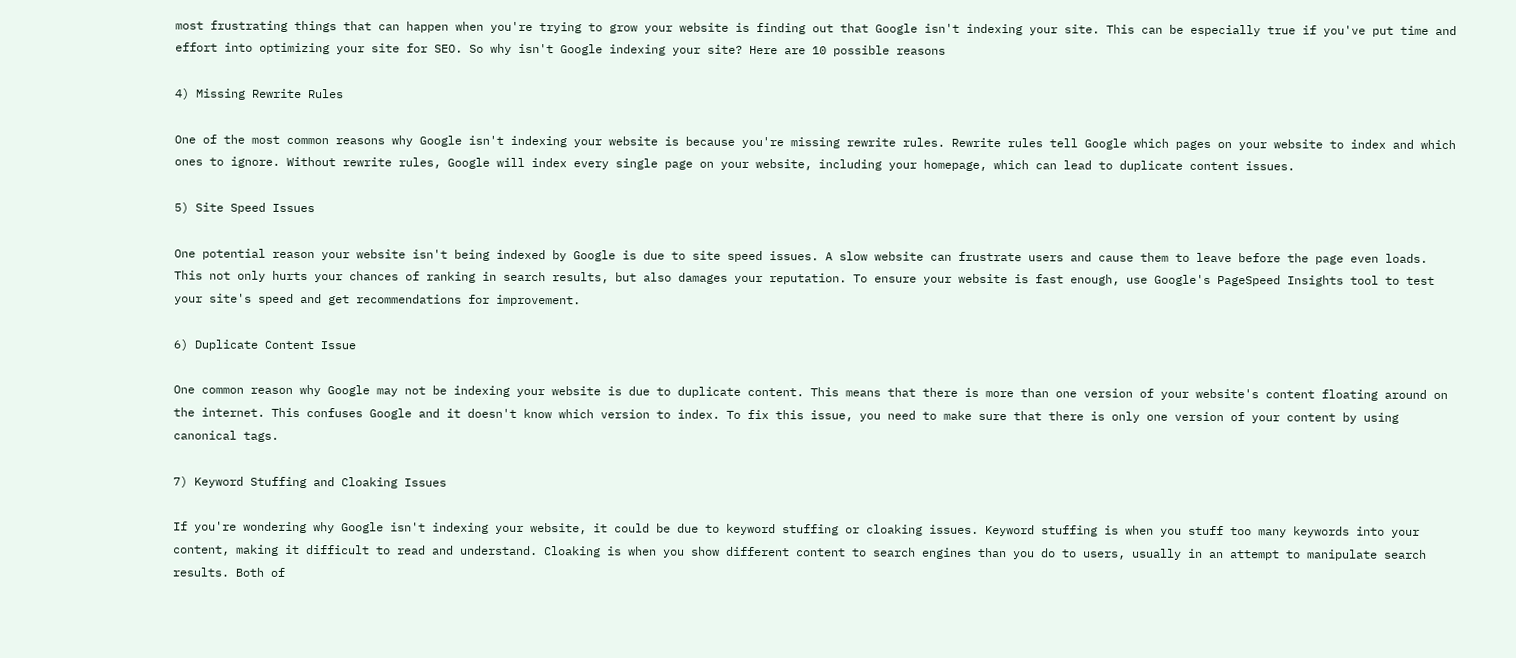most frustrating things that can happen when you're trying to grow your website is finding out that Google isn't indexing your site. This can be especially true if you've put time and effort into optimizing your site for SEO. So why isn't Google indexing your site? Here are 10 possible reasons

4) Missing Rewrite Rules

One of the most common reasons why Google isn't indexing your website is because you're missing rewrite rules. Rewrite rules tell Google which pages on your website to index and which ones to ignore. Without rewrite rules, Google will index every single page on your website, including your homepage, which can lead to duplicate content issues.

5) Site Speed Issues

One potential reason your website isn't being indexed by Google is due to site speed issues. A slow website can frustrate users and cause them to leave before the page even loads. This not only hurts your chances of ranking in search results, but also damages your reputation. To ensure your website is fast enough, use Google's PageSpeed Insights tool to test your site's speed and get recommendations for improvement.

6) Duplicate Content Issue

One common reason why Google may not be indexing your website is due to duplicate content. This means that there is more than one version of your website's content floating around on the internet. This confuses Google and it doesn't know which version to index. To fix this issue, you need to make sure that there is only one version of your content by using canonical tags.

7) Keyword Stuffing and Cloaking Issues

If you're wondering why Google isn't indexing your website, it could be due to keyword stuffing or cloaking issues. Keyword stuffing is when you stuff too many keywords into your content, making it difficult to read and understand. Cloaking is when you show different content to search engines than you do to users, usually in an attempt to manipulate search results. Both of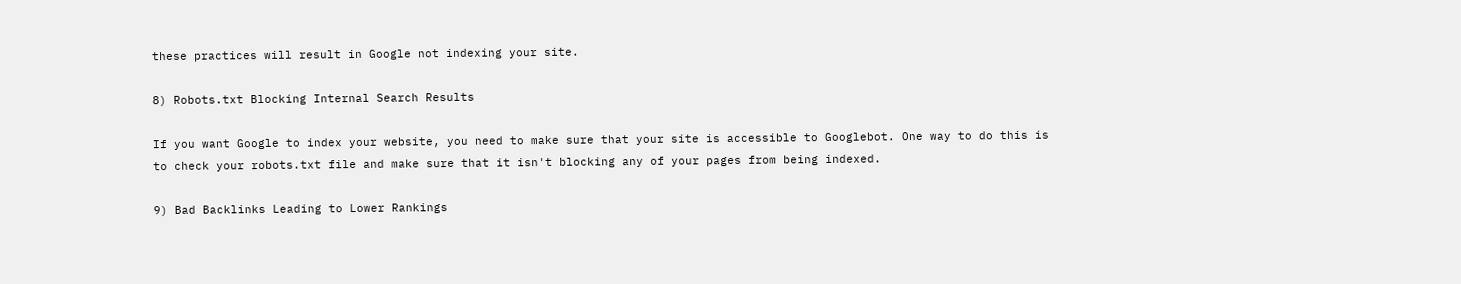these practices will result in Google not indexing your site.

8) Robots.txt Blocking Internal Search Results

If you want Google to index your website, you need to make sure that your site is accessible to Googlebot. One way to do this is to check your robots.txt file and make sure that it isn't blocking any of your pages from being indexed.

9) Bad Backlinks Leading to Lower Rankings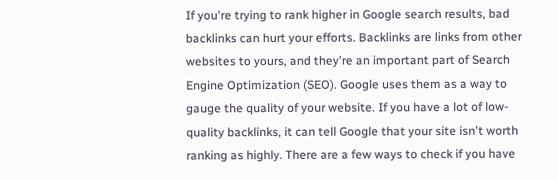If you're trying to rank higher in Google search results, bad backlinks can hurt your efforts. Backlinks are links from other websites to yours, and they're an important part of Search Engine Optimization (SEO). Google uses them as a way to gauge the quality of your website. If you have a lot of low-quality backlinks, it can tell Google that your site isn't worth ranking as highly. There are a few ways to check if you have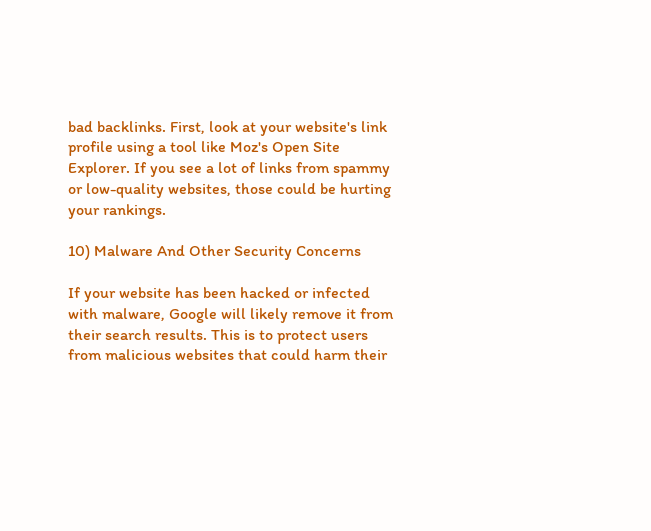bad backlinks. First, look at your website's link profile using a tool like Moz's Open Site Explorer. If you see a lot of links from spammy or low-quality websites, those could be hurting your rankings.

10) Malware And Other Security Concerns

If your website has been hacked or infected with malware, Google will likely remove it from their search results. This is to protect users from malicious websites that could harm their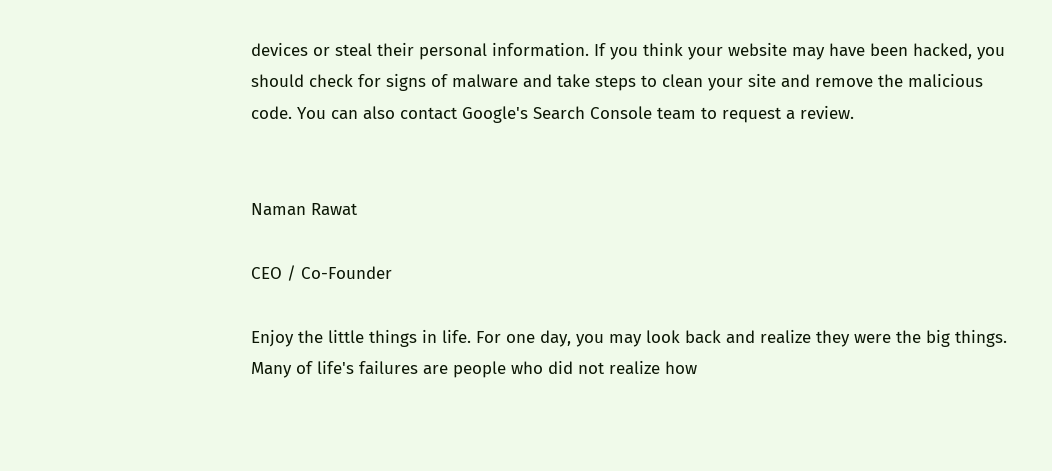devices or steal their personal information. If you think your website may have been hacked, you should check for signs of malware and take steps to clean your site and remove the malicious code. You can also contact Google's Search Console team to request a review.


Naman Rawat

CEO / Co-Founder

Enjoy the little things in life. For one day, you may look back and realize they were the big things. Many of life's failures are people who did not realize how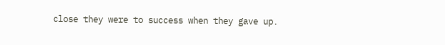close they were to success when they gave up.